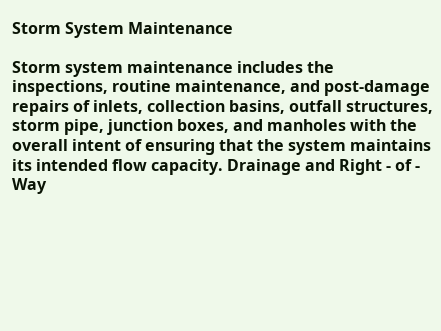Storm System Maintenance

Storm system maintenance includes the inspections, routine maintenance, and post-damage repairs of inlets, collection basins, outfall structures, storm pipe, junction boxes, and manholes with the overall intent of ensuring that the system maintains its intended flow capacity. Drainage and Right - of - Way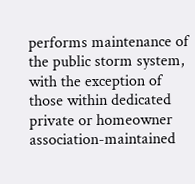performs maintenance of the public storm system, with the exception of those within dedicated private or homeowner association-maintained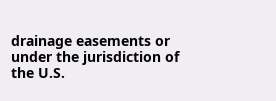drainage easements or under the jurisdiction of the U.S.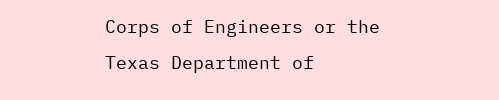Corps of Engineers or the Texas Department of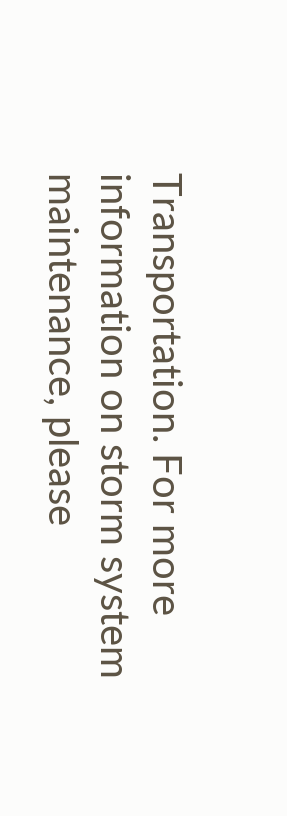Transportation. For more information on storm system maintenance, please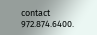contact 972.874.6400.